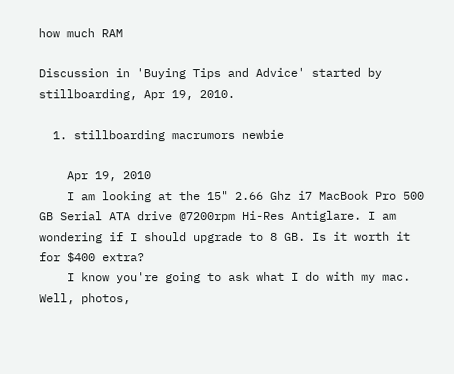how much RAM

Discussion in 'Buying Tips and Advice' started by stillboarding, Apr 19, 2010.

  1. stillboarding macrumors newbie

    Apr 19, 2010
    I am looking at the 15" 2.66 Ghz i7 MacBook Pro 500 GB Serial ATA drive @7200rpm Hi-Res Antiglare. I am wondering if I should upgrade to 8 GB. Is it worth it for $400 extra?
    I know you're going to ask what I do with my mac. Well, photos,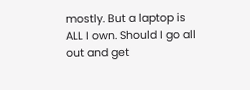mostly. But a laptop is ALL I own. Should I go all out and get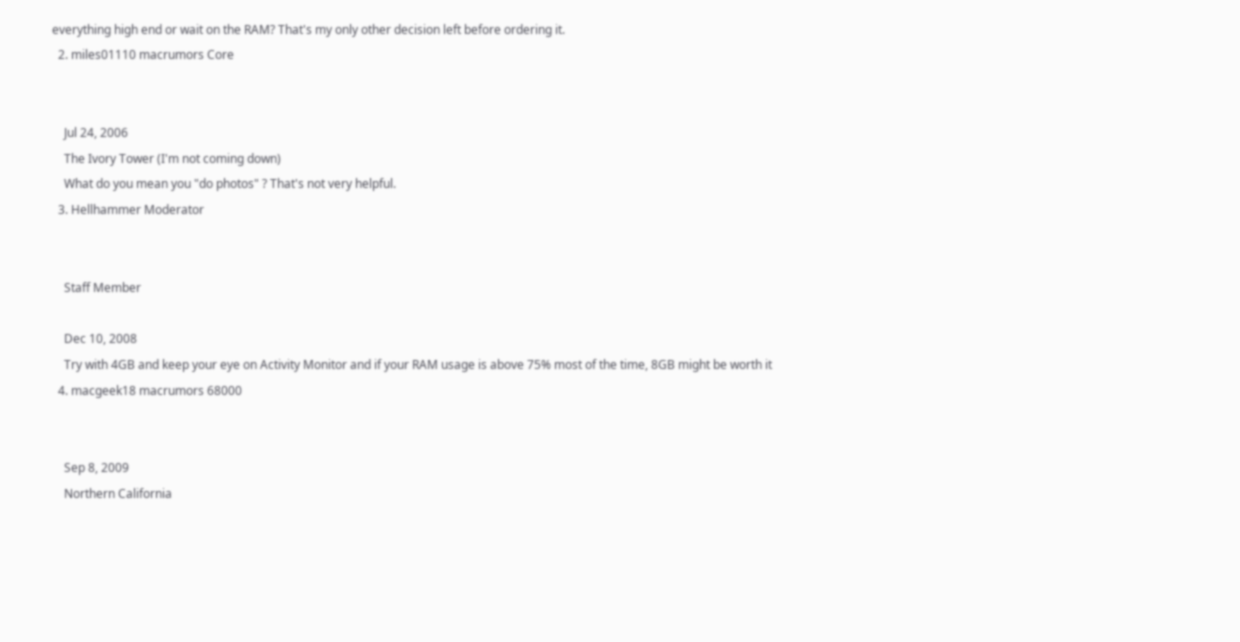everything high end or wait on the RAM? That's my only other decision left before ordering it.
  2. miles01110 macrumors Core


    Jul 24, 2006
    The Ivory Tower (I'm not coming down)
    What do you mean you "do photos" ? That's not very helpful.
  3. Hellhammer Moderator


    Staff Member

    Dec 10, 2008
    Try with 4GB and keep your eye on Activity Monitor and if your RAM usage is above 75% most of the time, 8GB might be worth it
  4. macgeek18 macrumors 68000


    Sep 8, 2009
    Northern California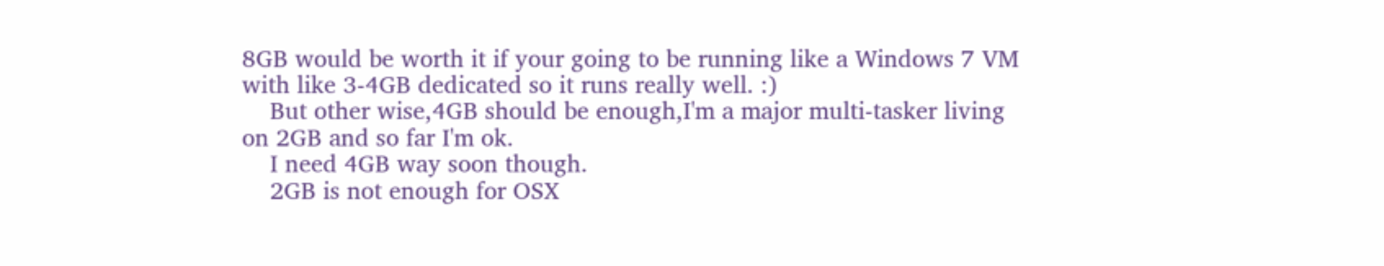8GB would be worth it if your going to be running like a Windows 7 VM with like 3-4GB dedicated so it runs really well. :)
    But other wise,4GB should be enough,I'm a major multi-tasker living on 2GB and so far I'm ok.
    I need 4GB way soon though.
    2GB is not enough for OSX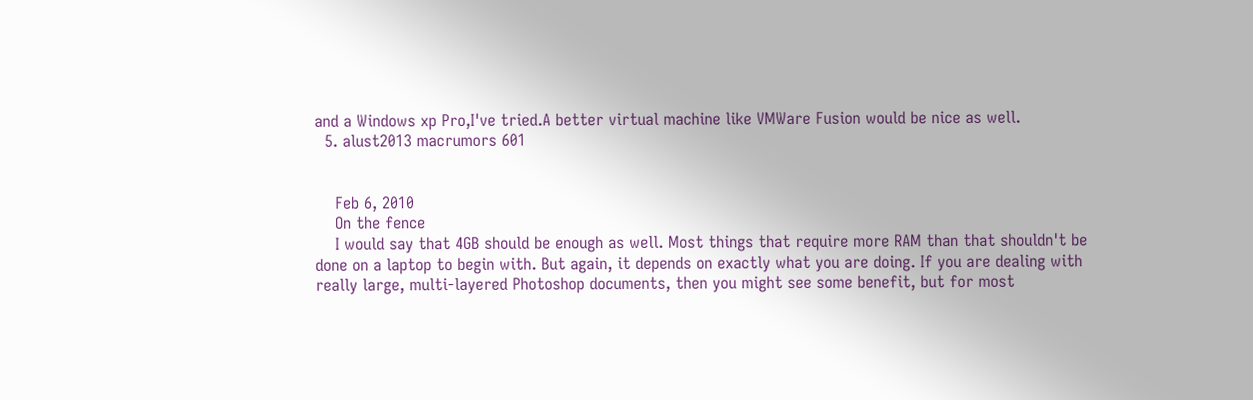and a Windows xp Pro,I've tried.A better virtual machine like VMWare Fusion would be nice as well.
  5. alust2013 macrumors 601


    Feb 6, 2010
    On the fence
    I would say that 4GB should be enough as well. Most things that require more RAM than that shouldn't be done on a laptop to begin with. But again, it depends on exactly what you are doing. If you are dealing with really large, multi-layered Photoshop documents, then you might see some benefit, but for most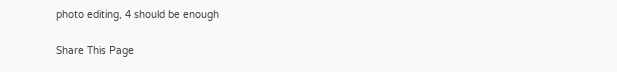photo editing, 4 should be enough

Share This Page